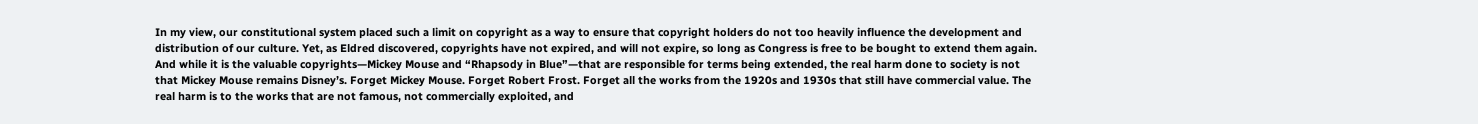In my view, our constitutional system placed such a limit on copyright as a way to ensure that copyright holders do not too heavily influence the development and distribution of our culture. Yet, as Eldred discovered, copyrights have not expired, and will not expire, so long as Congress is free to be bought to extend them again. And while it is the valuable copyrights—Mickey Mouse and “Rhapsody in Blue”—that are responsible for terms being extended, the real harm done to society is not that Mickey Mouse remains Disney’s. Forget Mickey Mouse. Forget Robert Frost. Forget all the works from the 1920s and 1930s that still have commercial value. The real harm is to the works that are not famous, not commercially exploited, and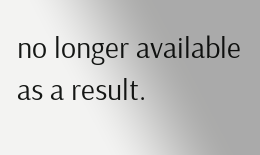no longer available as a result.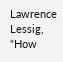Lawrence Lessig, “How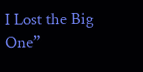I Lost the Big One”